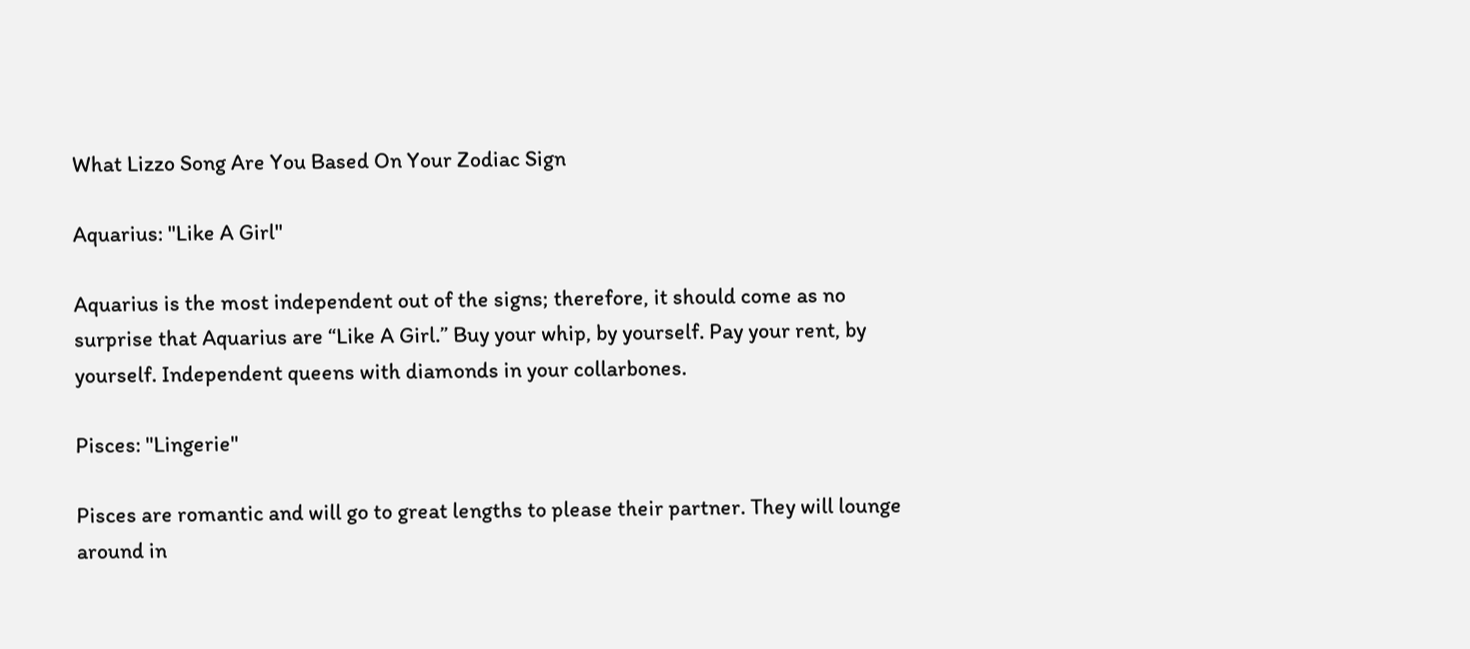What Lizzo Song Are You Based On Your Zodiac Sign

Aquarius: "Like A Girl"

Aquarius is the most independent out of the signs; therefore, it should come as no surprise that Aquarius are “Like A Girl.” Buy your whip, by yourself. Pay your rent, by yourself. Independent queens with diamonds in your collarbones.

Pisces: "Lingerie"

Pisces are romantic and will go to great lengths to please their partner. They will lounge around in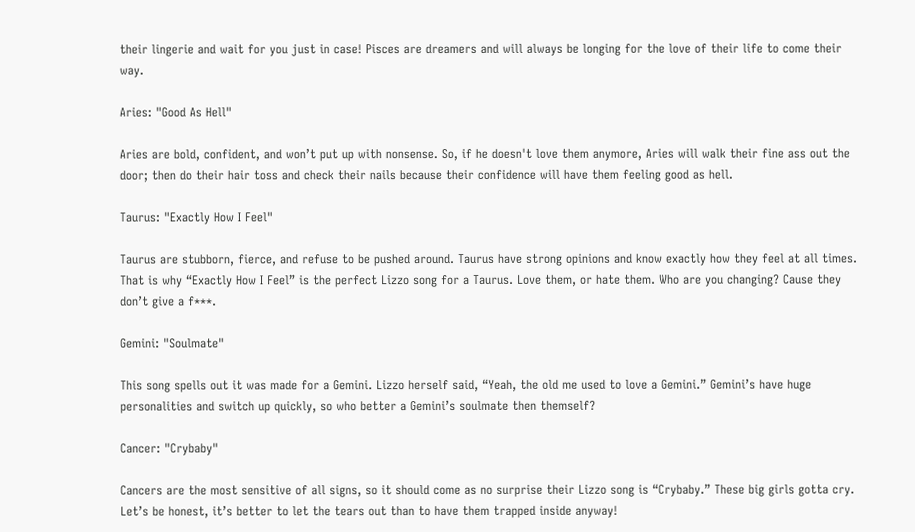their lingerie and wait for you just in case! Pisces are dreamers and will always be longing for the love of their life to come their way.

Aries: "Good As Hell"

Aries are bold, confident, and won’t put up with nonsense. So, if he doesn't love them anymore, Aries will walk their fine ass out the door; then do their hair toss and check their nails because their confidence will have them feeling good as hell.

Taurus: "Exactly How I Feel"

Taurus are stubborn, fierce, and refuse to be pushed around. Taurus have strong opinions and know exactly how they feel at all times. That is why “Exactly How I Feel” is the perfect Lizzo song for a Taurus. Love them, or hate them. Who are you changing? Cause they don’t give a f***.

Gemini: "Soulmate"

This song spells out it was made for a Gemini. Lizzo herself said, “Yeah, the old me used to love a Gemini.” Gemini’s have huge personalities and switch up quickly, so who better a Gemini’s soulmate then themself?

Cancer: "Crybaby"

Cancers are the most sensitive of all signs, so it should come as no surprise their Lizzo song is “Crybaby.” These big girls gotta cry. Let’s be honest, it’s better to let the tears out than to have them trapped inside anyway!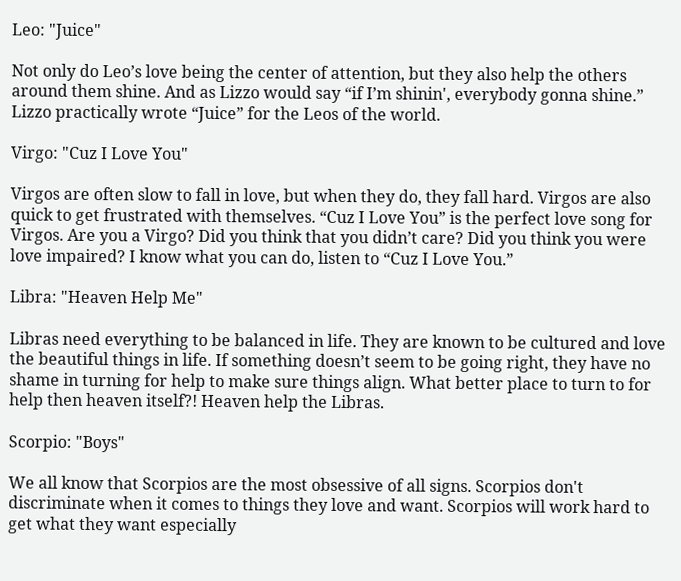Leo: "Juice"

Not only do Leo’s love being the center of attention, but they also help the others around them shine. And as Lizzo would say “if I’m shinin', everybody gonna shine.” Lizzo practically wrote “Juice” for the Leos of the world.

Virgo: "Cuz I Love You"

Virgos are often slow to fall in love, but when they do, they fall hard. Virgos are also quick to get frustrated with themselves. “Cuz I Love You” is the perfect love song for Virgos. Are you a Virgo? Did you think that you didn’t care? Did you think you were love impaired? I know what you can do, listen to “Cuz I Love You.”

Libra: "Heaven Help Me"

Libras need everything to be balanced in life. They are known to be cultured and love the beautiful things in life. If something doesn’t seem to be going right, they have no shame in turning for help to make sure things align. What better place to turn to for help then heaven itself?! Heaven help the Libras.

Scorpio: "Boys"

We all know that Scorpios are the most obsessive of all signs. Scorpios don't discriminate when it comes to things they love and want. Scorpios will work hard to get what they want especially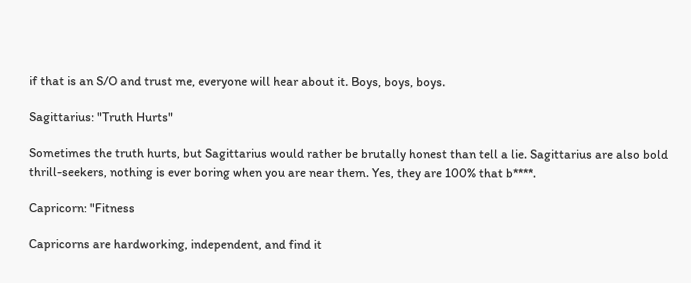if that is an S/O and trust me, everyone will hear about it. Boys, boys, boys.

Sagittarius: "Truth Hurts"

Sometimes the truth hurts, but Sagittarius would rather be brutally honest than tell a lie. Sagittarius are also bold thrill-seekers, nothing is ever boring when you are near them. Yes, they are 100% that b****.

Capricorn: "Fitness

Capricorns are hardworking, independent, and find it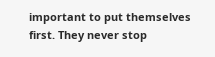important to put themselves first. They never stop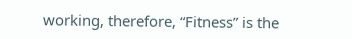working, therefore, “Fitness” is the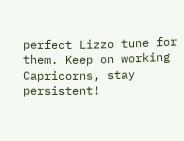perfect Lizzo tune for them. Keep on working Capricorns, stay persistent!